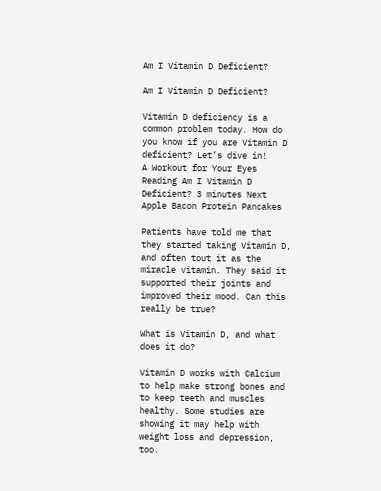Am I Vitamin D Deficient?

Am I Vitamin D Deficient?

Vitamin D deficiency is a common problem today. How do you know if you are Vitamin D deficient? Let’s dive in!
A Workout for Your Eyes Reading Am I Vitamin D Deficient? 3 minutes Next Apple Bacon Protein Pancakes

Patients have told me that they started taking Vitamin D, and often tout it as the miracle vitamin. They said it supported their joints and improved their mood. Can this really be true?

What is Vitamin D, and what does it do?

Vitamin D works with Calcium to help make strong bones and to keep teeth and muscles healthy. Some studies are showing it may help with weight loss and depression, too.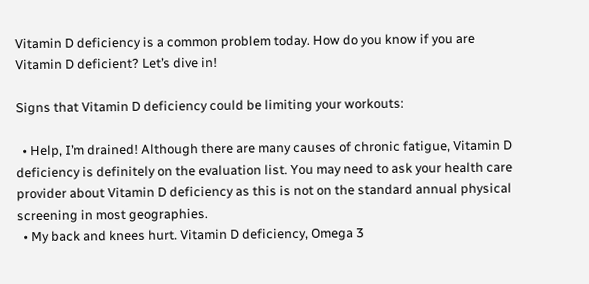Vitamin D deficiency is a common problem today. How do you know if you are Vitamin D deficient? Let’s dive in!

Signs that Vitamin D deficiency could be limiting your workouts:

  • Help, I’m drained! Although there are many causes of chronic fatigue, Vitamin D deficiency is definitely on the evaluation list. You may need to ask your health care provider about Vitamin D deficiency as this is not on the standard annual physical screening in most geographies.
  • My back and knees hurt. Vitamin D deficiency, Omega 3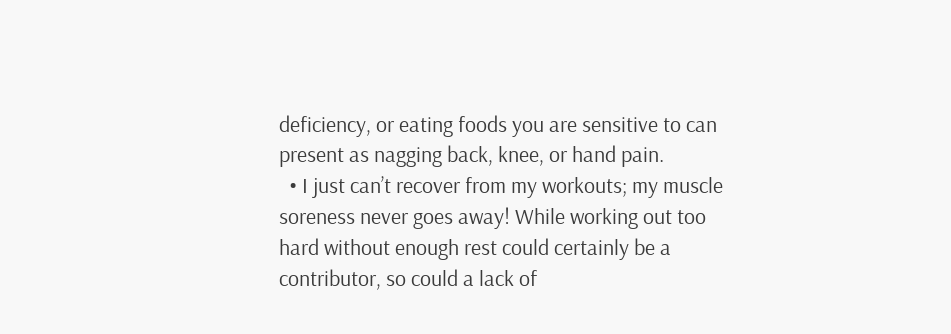deficiency, or eating foods you are sensitive to can present as nagging back, knee, or hand pain.
  • I just can’t recover from my workouts; my muscle soreness never goes away! While working out too hard without enough rest could certainly be a contributor, so could a lack of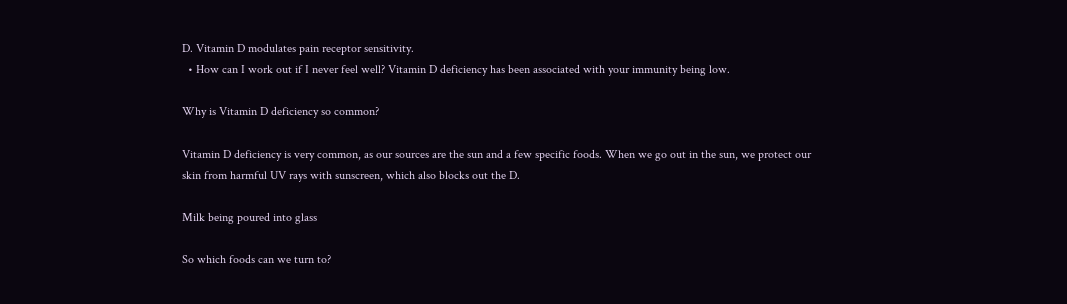D. Vitamin D modulates pain receptor sensitivity.
  • How can I work out if I never feel well? Vitamin D deficiency has been associated with your immunity being low.

Why is Vitamin D deficiency so common?

Vitamin D deficiency is very common, as our sources are the sun and a few specific foods. When we go out in the sun, we protect our skin from harmful UV rays with sunscreen, which also blocks out the D.

Milk being poured into glass

So which foods can we turn to?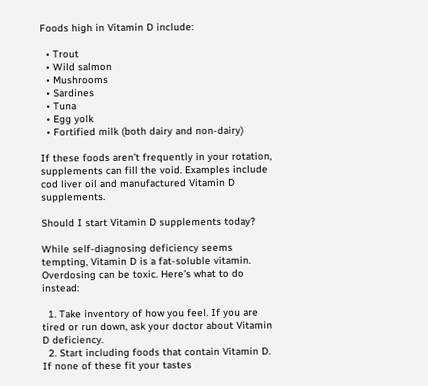Foods high in Vitamin D include:

  • Trout
  • Wild salmon
  • Mushrooms
  • Sardines
  • Tuna
  • Egg yolk
  • Fortified milk (both dairy and non-dairy)

If these foods aren’t frequently in your rotation, supplements can fill the void. Examples include cod liver oil and manufactured Vitamin D supplements.

Should I start Vitamin D supplements today?

While self-diagnosing deficiency seems tempting, Vitamin D is a fat-soluble vitamin. Overdosing can be toxic. Here’s what to do instead:

  1. Take inventory of how you feel. If you are tired or run down, ask your doctor about Vitamin D deficiency.
  2. Start including foods that contain Vitamin D. If none of these fit your tastes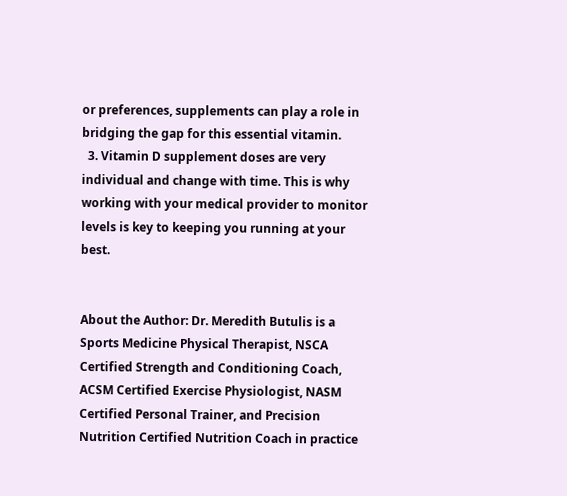or preferences, supplements can play a role in bridging the gap for this essential vitamin.
  3. Vitamin D supplement doses are very individual and change with time. This is why working with your medical provider to monitor levels is key to keeping you running at your best.


About the Author: Dr. Meredith Butulis is a Sports Medicine Physical Therapist, NSCA Certified Strength and Conditioning Coach, ACSM Certified Exercise Physiologist, NASM Certified Personal Trainer, and Precision Nutrition Certified Nutrition Coach in practice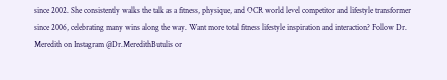since 2002. She consistently walks the talk as a fitness, physique, and OCR world level competitor and lifestyle transformer since 2006, celebrating many wins along the way. Want more total fitness lifestyle inspiration and interaction? Follow Dr. Meredith on Instagram @Dr.MeredithButulis or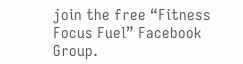join the free “Fitness Focus Fuel” Facebook Group.